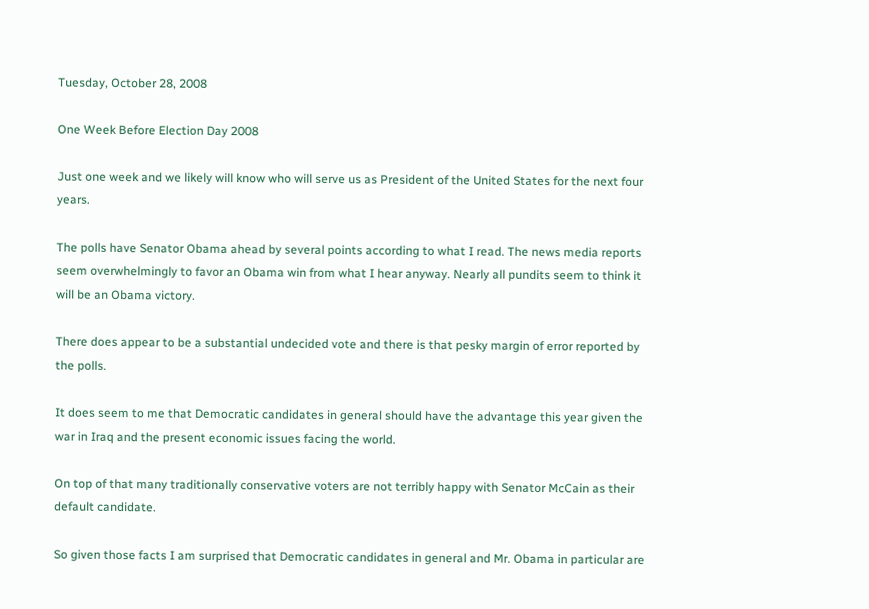Tuesday, October 28, 2008

One Week Before Election Day 2008

Just one week and we likely will know who will serve us as President of the United States for the next four years.

The polls have Senator Obama ahead by several points according to what I read. The news media reports seem overwhelmingly to favor an Obama win from what I hear anyway. Nearly all pundits seem to think it will be an Obama victory.

There does appear to be a substantial undecided vote and there is that pesky margin of error reported by the polls.

It does seem to me that Democratic candidates in general should have the advantage this year given the war in Iraq and the present economic issues facing the world.

On top of that many traditionally conservative voters are not terribly happy with Senator McCain as their default candidate.

So given those facts I am surprised that Democratic candidates in general and Mr. Obama in particular are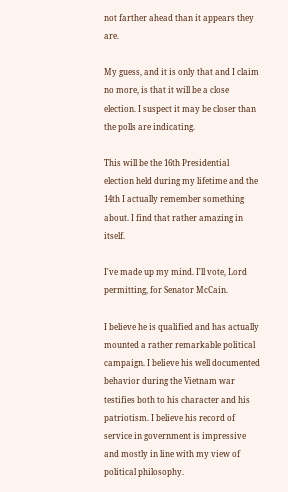not farther ahead than it appears they are.

My guess, and it is only that and I claim no more, is that it will be a close election. I suspect it may be closer than the polls are indicating.

This will be the 16th Presidential election held during my lifetime and the 14th I actually remember something about. I find that rather amazing in itself.

I've made up my mind. I'll vote, Lord permitting, for Senator McCain.

I believe he is qualified and has actually mounted a rather remarkable political campaign. I believe his well documented behavior during the Vietnam war testifies both to his character and his patriotism. I believe his record of service in government is impressive and mostly in line with my view of political philosophy.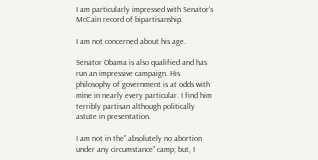I am particularly impressed with Senator's McCain record of bipartisanship.

I am not concerned about his age.

Senator Obama is also qualified and has run an impressive campaign. His philosophy of government is at odds with mine in nearly every particular. I find him terribly partisan although politically astute in presentation.

I am not in the" absolutely no abortion under any circumstance" camp; but, I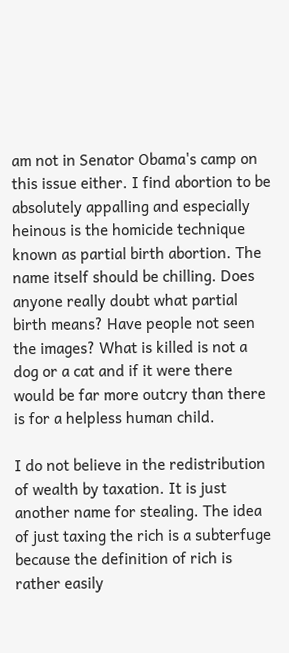am not in Senator Obama's camp on this issue either. I find abortion to be absolutely appalling and especially heinous is the homicide technique known as partial birth abortion. The name itself should be chilling. Does anyone really doubt what partial birth means? Have people not seen the images? What is killed is not a dog or a cat and if it were there would be far more outcry than there is for a helpless human child.

I do not believe in the redistribution of wealth by taxation. It is just another name for stealing. The idea of just taxing the rich is a subterfuge because the definition of rich is rather easily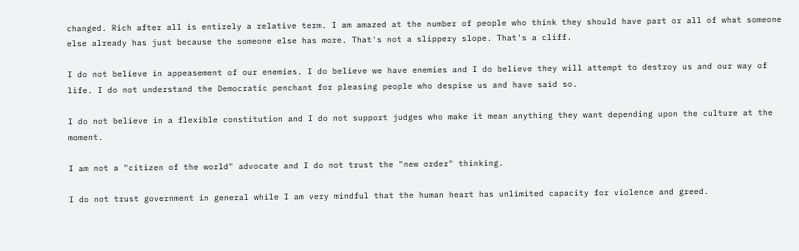changed. Rich after all is entirely a relative term. I am amazed at the number of people who think they should have part or all of what someone else already has just because the someone else has more. That's not a slippery slope. That's a cliff.

I do not believe in appeasement of our enemies. I do believe we have enemies and I do believe they will attempt to destroy us and our way of life. I do not understand the Democratic penchant for pleasing people who despise us and have said so.

I do not believe in a flexible constitution and I do not support judges who make it mean anything they want depending upon the culture at the moment.

I am not a "citizen of the world" advocate and I do not trust the "new order" thinking.

I do not trust government in general while I am very mindful that the human heart has unlimited capacity for violence and greed.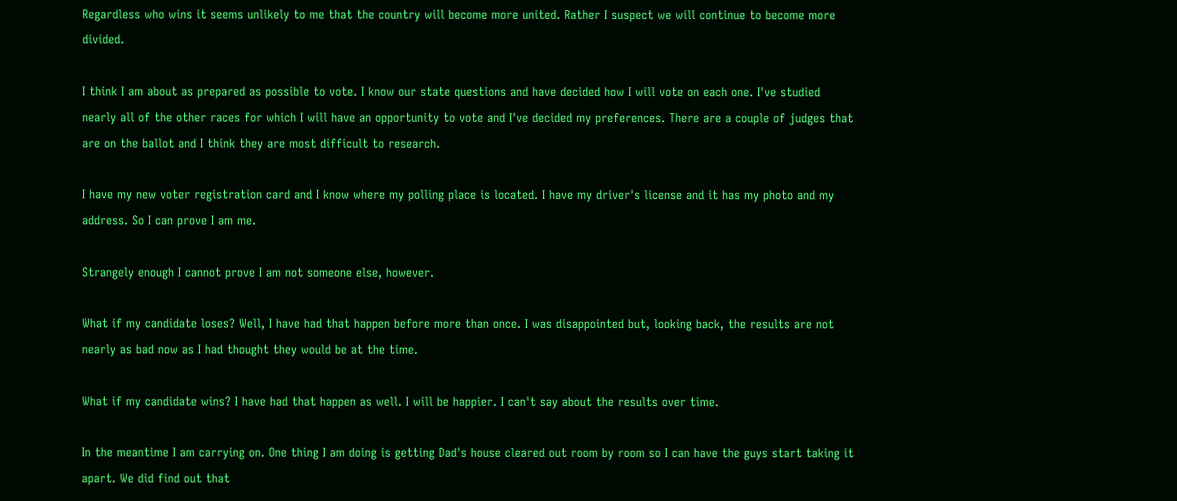Regardless who wins it seems unlikely to me that the country will become more united. Rather I suspect we will continue to become more divided.

I think I am about as prepared as possible to vote. I know our state questions and have decided how I will vote on each one. I've studied nearly all of the other races for which I will have an opportunity to vote and I've decided my preferences. There are a couple of judges that are on the ballot and I think they are most difficult to research.

I have my new voter registration card and I know where my polling place is located. I have my driver's license and it has my photo and my address. So I can prove I am me.

Strangely enough I cannot prove I am not someone else, however.

What if my candidate loses? Well, I have had that happen before more than once. I was disappointed but, looking back, the results are not nearly as bad now as I had thought they would be at the time.

What if my candidate wins? I have had that happen as well. I will be happier. I can't say about the results over time.

In the meantime I am carrying on. One thing I am doing is getting Dad's house cleared out room by room so I can have the guys start taking it apart. We did find out that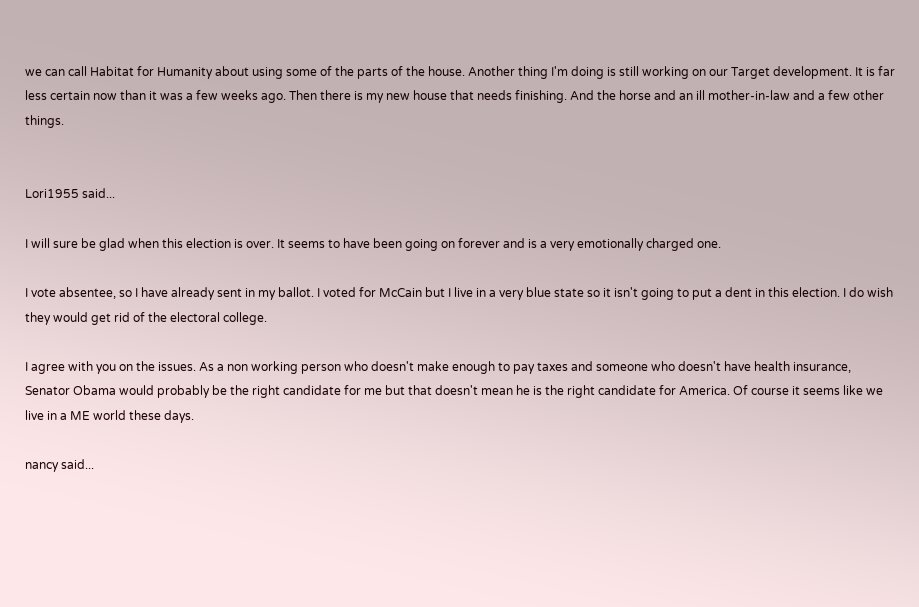we can call Habitat for Humanity about using some of the parts of the house. Another thing I'm doing is still working on our Target development. It is far less certain now than it was a few weeks ago. Then there is my new house that needs finishing. And the horse and an ill mother-in-law and a few other things.


Lori1955 said...

I will sure be glad when this election is over. It seems to have been going on forever and is a very emotionally charged one.

I vote absentee, so I have already sent in my ballot. I voted for McCain but I live in a very blue state so it isn't going to put a dent in this election. I do wish they would get rid of the electoral college.

I agree with you on the issues. As a non working person who doesn't make enough to pay taxes and someone who doesn't have health insurance, Senator Obama would probably be the right candidate for me but that doesn't mean he is the right candidate for America. Of course it seems like we live in a ME world these days.

nancy said...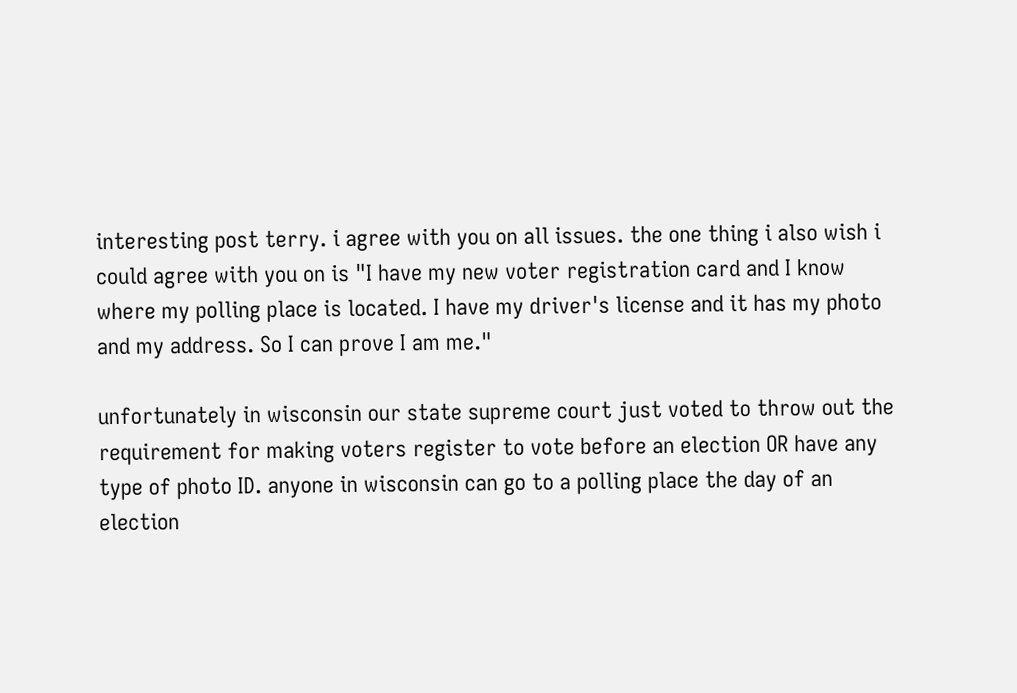interesting post terry. i agree with you on all issues. the one thing i also wish i could agree with you on is "I have my new voter registration card and I know where my polling place is located. I have my driver's license and it has my photo and my address. So I can prove I am me."

unfortunately in wisconsin our state supreme court just voted to throw out the requirement for making voters register to vote before an election OR have any type of photo ID. anyone in wisconsin can go to a polling place the day of an election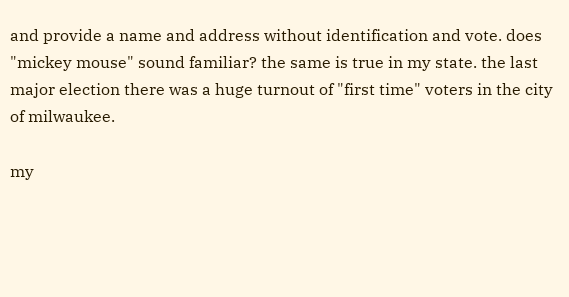and provide a name and address without identification and vote. does "mickey mouse" sound familiar? the same is true in my state. the last major election there was a huge turnout of "first time" voters in the city of milwaukee.

my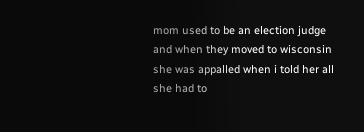mom used to be an election judge and when they moved to wisconsin she was appalled when i told her all she had to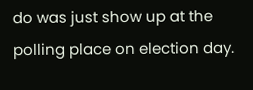do was just show up at the polling place on election day.